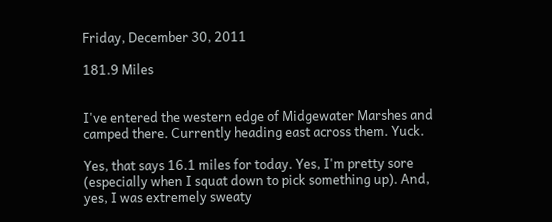Friday, December 30, 2011

181.9 Miles


I've entered the western edge of Midgewater Marshes and camped there. Currently heading east across them. Yuck.

Yes, that says 16.1 miles for today. Yes, I'm pretty sore (especially when I squat down to pick something up). And, yes, I was extremely sweaty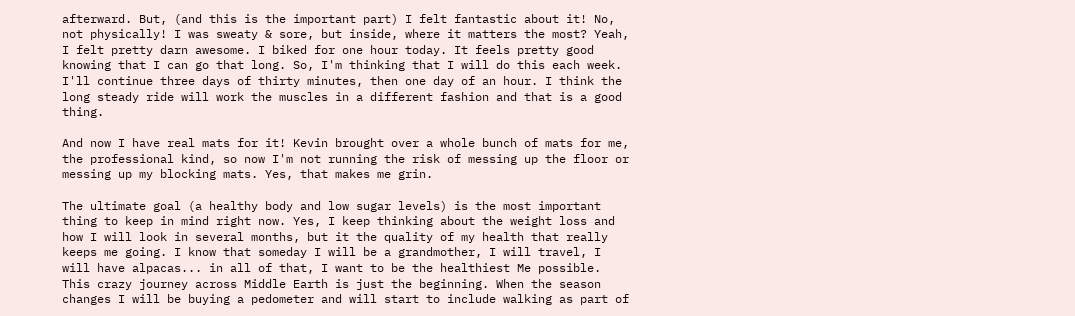afterward. But, (and this is the important part) I felt fantastic about it! No, not physically! I was sweaty & sore, but inside, where it matters the most? Yeah, I felt pretty darn awesome. I biked for one hour today. It feels pretty good knowing that I can go that long. So, I'm thinking that I will do this each week. I'll continue three days of thirty minutes, then one day of an hour. I think the long steady ride will work the muscles in a different fashion and that is a good thing.

And now I have real mats for it! Kevin brought over a whole bunch of mats for me, the professional kind, so now I'm not running the risk of messing up the floor or messing up my blocking mats. Yes, that makes me grin.

The ultimate goal (a healthy body and low sugar levels) is the most important thing to keep in mind right now. Yes, I keep thinking about the weight loss and how I will look in several months, but it the quality of my health that really keeps me going. I know that someday I will be a grandmother, I will travel, I will have alpacas... in all of that, I want to be the healthiest Me possible. This crazy journey across Middle Earth is just the beginning. When the season changes I will be buying a pedometer and will start to include walking as part of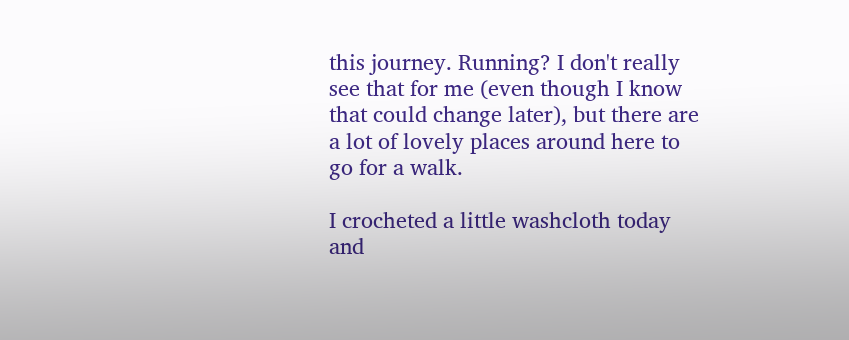this journey. Running? I don't really see that for me (even though I know that could change later), but there are a lot of lovely places around here to go for a walk.

I crocheted a little washcloth today and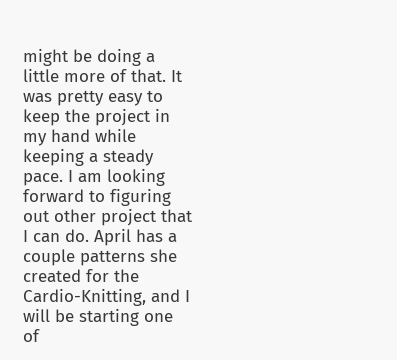might be doing a little more of that. It was pretty easy to keep the project in my hand while keeping a steady pace. I am looking forward to figuring out other project that I can do. April has a couple patterns she created for the Cardio-Knitting, and I will be starting one of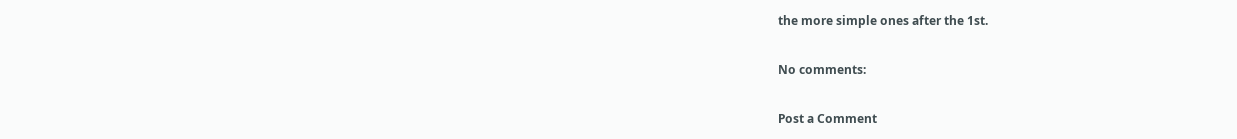the more simple ones after the 1st.

No comments:

Post a Comment